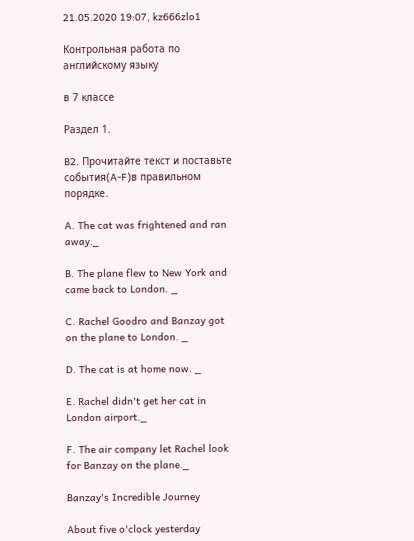21.05.2020 19:07, kz666zlo1

Контрольная работа по английскому языку

в 7 классе

Раздел 1.

B2. Прочитайте текст и поставьте события(A-F)в правильном порядке.

A. The cat was frightened and ran away._

B. The plane flew to New York and came back to London. _

C. Rachel Goodro and Banzay got on the plane to London. _

D. The cat is at home now. _

E. Rachel didn't get her cat in London airport._

F. The air company let Rachel look for Banzay on the plane._

Banzay's Incredible Journey

About five o'clock yesterday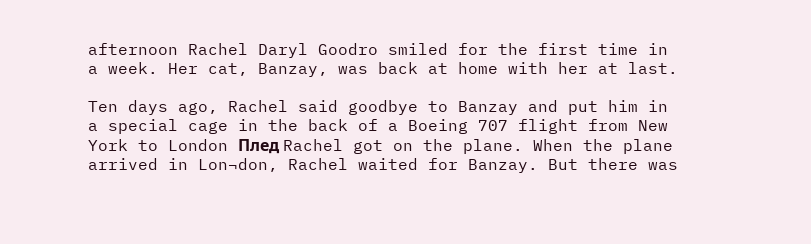afternoon Rachel Daryl Goodro smiled for the first time in a week. Her cat, Banzay, was back at home with her at last.

Ten days ago, Rachel said goodbye to Banzay and put him in a special cage in the back of a Boeing 707 flight from New York to London Плед Rachel got on the plane. When the plane arrived in Lon¬don, Rachel waited for Banzay. But there was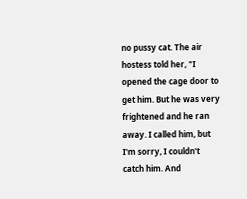no pussy cat. The air hostess told her, "I opened the cage door to get him. But he was very frightened and he ran away. I called him, but I'm sorry, I couldn't catch him. And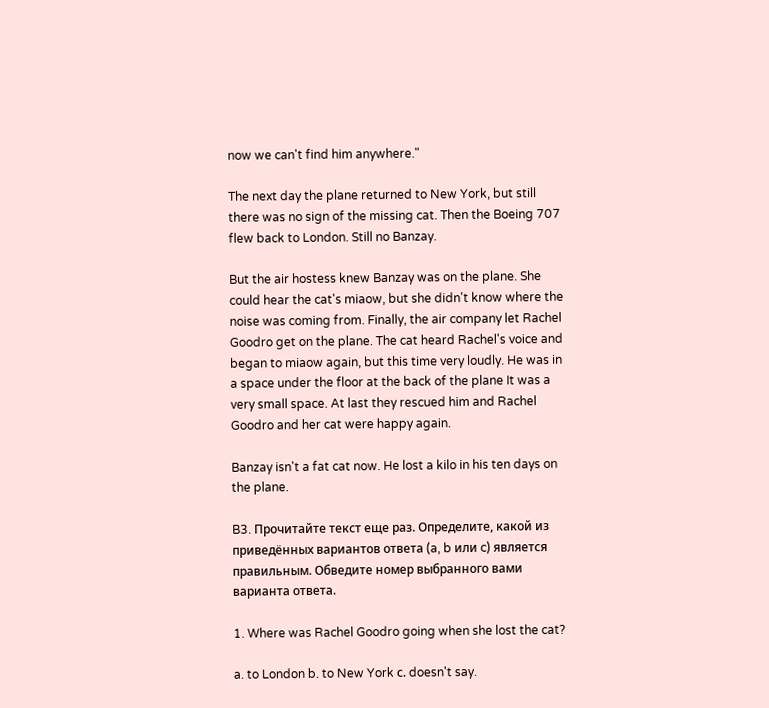now we can't find him anywhere."

The next day the plane returned to New York, but still there was no sign of the missing cat. Then the Boeing 707 flew back to London. Still no Banzay.

But the air hostess knew Banzay was on the plane. She could hear the cat's miaow, but she didn't know where the noise was coming from. Finally, the air company let Rachel Goodro get on the plane. The cat heard Rachel's voice and began to miaow again, but this time very loudly. He was in a space under the floor at the back of the plane It was a very small space. At last they rescued him and Rachel Goodro and her cat were happy again.

Banzay isn't a fat cat now. He lost a kilo in his ten days on the plane.

B3. Прочитайте текст еще раз. Определите, какой из приведённых вариантов ответа (a, b или c) является правильным. Обведите номер выбранного вами варианта ответа.

1. Where was Rachel Goodro going when she lost the cat?

a. to London b. to New York с. doesn't say.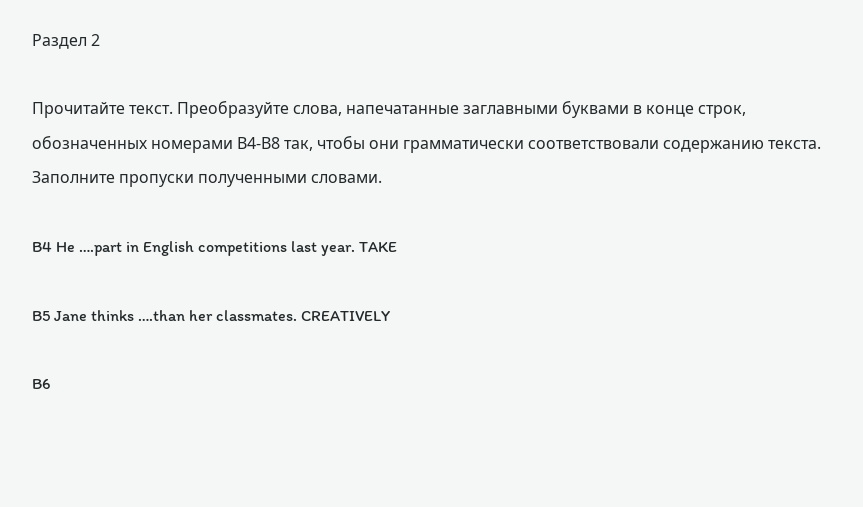Раздел 2

Прочитайте текст. Преобразуйте слова, напечатанные заглавными буквами в конце строк, обозначенных номерами В4-В8 так, чтобы они грамматически соответствовали содержанию текста. Заполните пропуски полученными словами.

B4 He ….part in English competitions last year. TAKE

B5 Jane thinks ….than her classmates. CREATIVELY

B6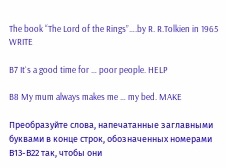The book “The Lord of the Rings”….by R. R.Tolkien in 1965 WRITE

B7 It`s a good time for … poor people. HELP

B8 My mum always makes me … my bed. MAKE

Преобразуйте слова, напечатанные заглавными буквами в конце строк, обозначенных номерами В13-В22 так, чтобы они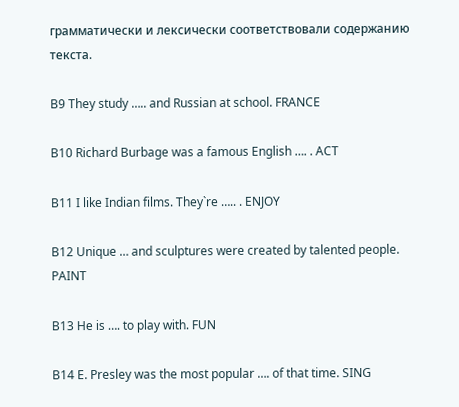грамматически и лексически соответствовали содержанию текста.

B9 They study ….. and Russian at school. FRANCE

B10 Richard Burbage was a famous English …. . ACT

B11 I like Indian films. They`re ….. . ENJOY

B12 Unique … and sculptures were created by talented people. PAINT

B13 He is …. to play with. FUN

B14 E. Presley was the most popular …. of that time. SING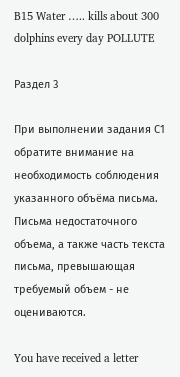B15 Water ….. kills about 300 dolphins every day POLLUTE

Раздел 3

При выполнении задания С1 обратите внимание на необходимость соблюдения указанного объёма письма. Письма недостаточного объема, а также часть текста письма, превышающая требуемый объем - не оцениваются.

You have received a letter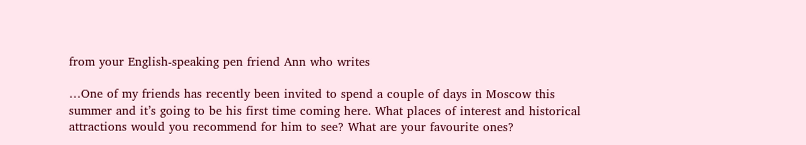from your English-speaking pen friend Ann who writes

…One of my friends has recently been invited to spend a couple of days in Moscow this summer and it’s going to be his first time coming here. What places of interest and historical attractions would you recommend for him to see? What are your favourite ones?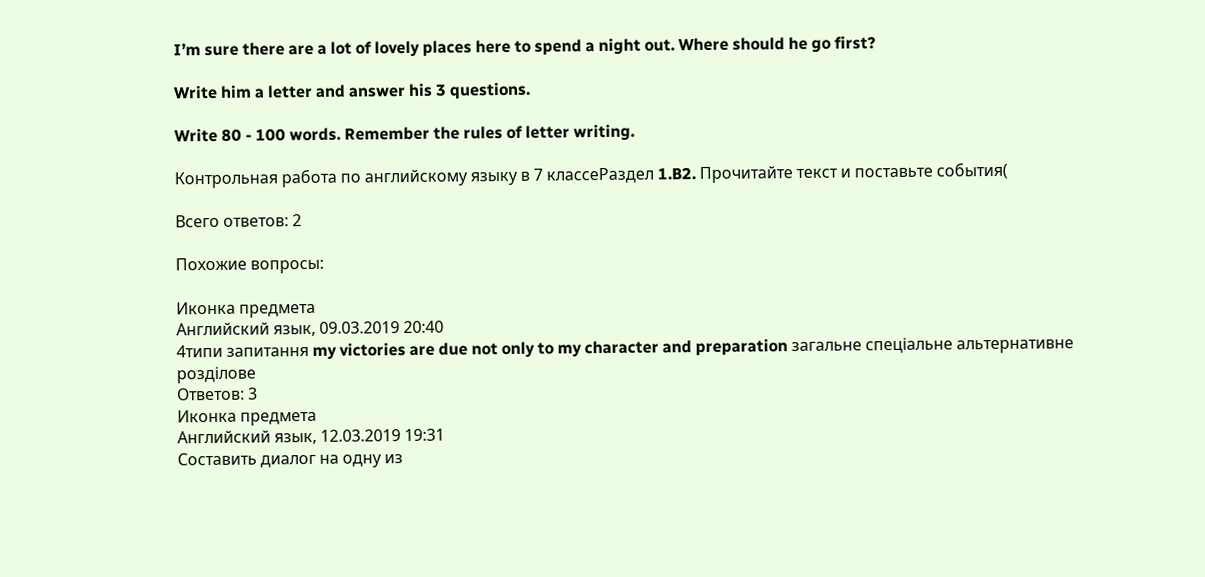I’m sure there are a lot of lovely places here to spend a night out. Where should he go first?

Write him a letter and answer his 3 questions.

Write 80 - 100 words. Remember the rules of letter writing.

Контрольная работа по английскому языку в 7 классеРаздел 1.B2. Прочитайте текст и поставьте события(

Всего ответов: 2

Похожие вопросы:

Иконка предмета
Английский язык, 09.03.2019 20:40
4типи запитання my victories are due not only to my character and preparation загальне спеціальне альтернативне розділове
Ответов: 3
Иконка предмета
Английский язык, 12.03.2019 19:31
Составить диалог на одну из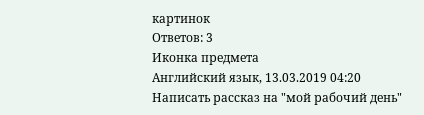картинок
Ответов: 3
Иконка предмета
Английский язык, 13.03.2019 04:20
Написать рассказ на "мой рабочий день"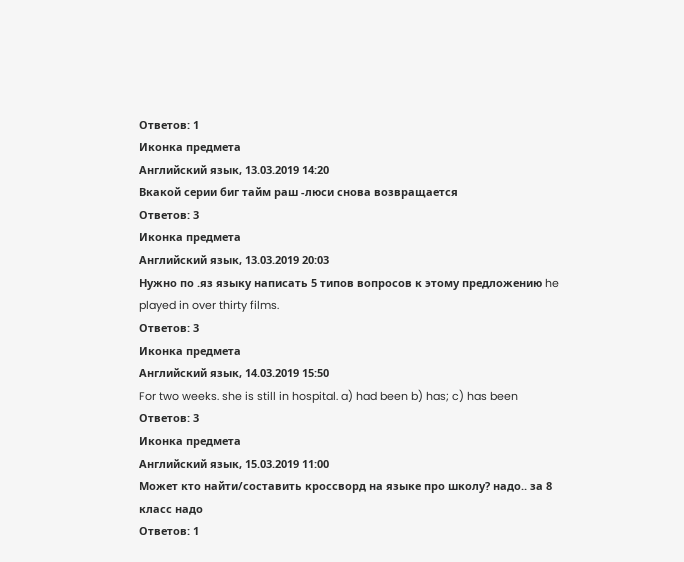Ответов: 1
Иконка предмета
Английский язык, 13.03.2019 14:20
Вкакой серии биг тайм раш -люси снова возвращается
Ответов: 3
Иконка предмета
Английский язык, 13.03.2019 20:03
Нужно по .яз языку написать 5 типов вопросов к этому предложению he played in over thirty films.
Ответов: 3
Иконка предмета
Английский язык, 14.03.2019 15:50
For two weeks. she is still in hospital. a) had been b) has; c) has been
Ответов: 3
Иконка предмета
Английский язык, 15.03.2019 11:00
Может кто найти/составить кроссворд на языке про школу? надо.. за 8 класс надо
Ответов: 1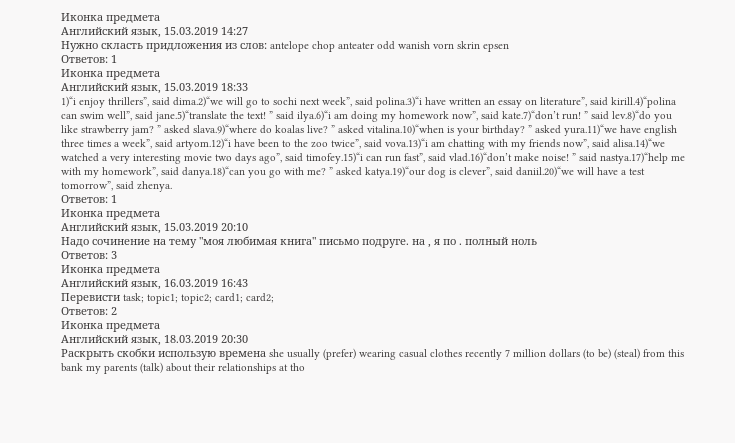Иконка предмета
Английский язык, 15.03.2019 14:27
Нужно скласть придложения из слов: antelope chop anteater odd wanish vorn skrin epsen
Ответов: 1
Иконка предмета
Английский язык, 15.03.2019 18:33
1)“i enjoy thrillers”, said dima.2)“we will go to sochi next week”, said polina.3)“i have written an essay on literature”, said kirill.4)“polina can swim well”, said jane.5)“translate the text! ” said ilya.6)“i am doing my homework now”, said kate.7)“don’t run! ” said lev.8)“do you like strawberry jam? ” asked slava.9)“where do koalas live? ” asked vitalina.10)“when is your birthday? ” asked yura.11)“we have english three times a week”, said artyom.12)“i have been to the zoo twice”, said vova.13)“i am chatting with my friends now”, said alisa.14)“we watched a very interesting movie two days ago”, said timofey.15)“i can run fast”, said vlad.16)“don’t make noise! ” said nastya.17)“help me with my homework”, said danya.18)“can you go with me? ” asked katya.19)“our dog is clever”, said daniil.20)“we will have a test tomorrow”, said zhenya.
Ответов: 1
Иконка предмета
Английский язык, 15.03.2019 20:10
Надо сочинение на тему "моя любимая книга" письмо подруге. на , я по . полный ноль
Ответов: 3
Иконка предмета
Английский язык, 16.03.2019 16:43
Перевисти task; topic1; topic2; card1; card2;
Ответов: 2
Иконка предмета
Английский язык, 18.03.2019 20:30
Раскрыть скобки использую времена she usually (prefer) wearing casual clothes recently 7 million dollars (to be) (steal) from this bank my parents (talk) about their relationships at tho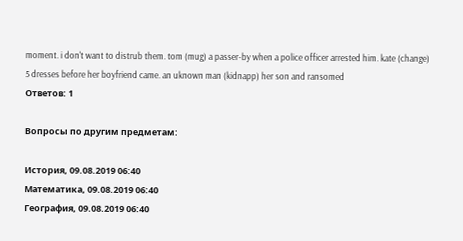moment. i don't want to distrub them. tom (mug) a passer-by when a police officer arrested him. kate (change) 5 dresses before her boyfriend came. an uknown man (kidnapp) her son and ransomed
Ответов: 1

Вопросы по другим предметам:

История, 09.08.2019 06:40
Математика, 09.08.2019 06:40
География, 09.08.2019 06:40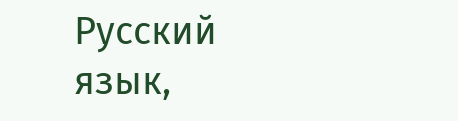Русский язык,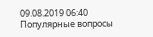09.08.2019 06:40
Популярные вопросы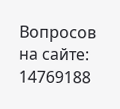Вопросов на сайте: 14769188